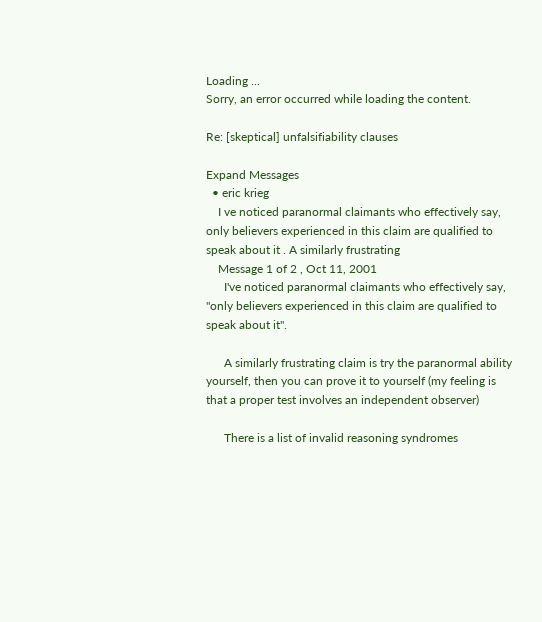Loading ...
Sorry, an error occurred while loading the content.

Re: [skeptical] unfalsifiability clauses

Expand Messages
  • eric krieg
    I ve noticed paranormal claimants who effectively say, only believers experienced in this claim are qualified to speak about it . A similarly frustrating
    Message 1 of 2 , Oct 11, 2001
      I've noticed paranormal claimants who effectively say, "only believers experienced in this claim are qualified to speak about it".

      A similarly frustrating claim is try the paranormal ability yourself, then you can prove it to yourself (my feeling is that a proper test involves an independent observer)

      There is a list of invalid reasoning syndromes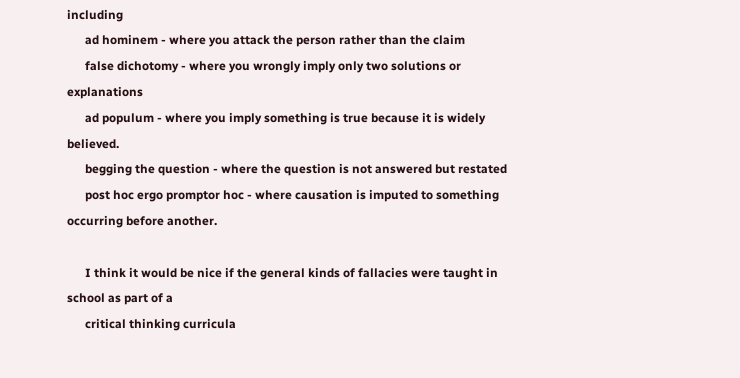including
      ad hominem - where you attack the person rather than the claim
      false dichotomy - where you wrongly imply only two solutions or explanations
      ad populum - where you imply something is true because it is widely believed.
      begging the question - where the question is not answered but restated
      post hoc ergo promptor hoc - where causation is imputed to something occurring before another.

      I think it would be nice if the general kinds of fallacies were taught in school as part of a
      critical thinking curricula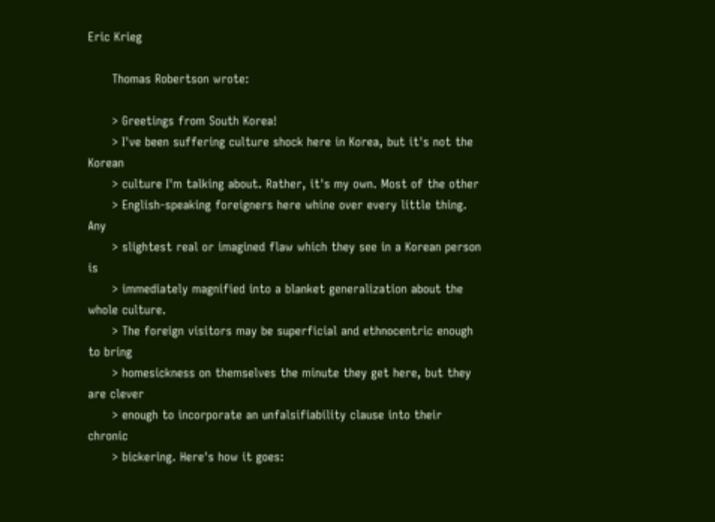Eric Krieg

      Thomas Robertson wrote:

      > Greetings from South Korea!
      > I've been suffering culture shock here in Korea, but it's not the Korean
      > culture I'm talking about. Rather, it's my own. Most of the other
      > English-speaking foreigners here whine over every little thing. Any
      > slightest real or imagined flaw which they see in a Korean person is
      > immediately magnified into a blanket generalization about the whole culture.
      > The foreign visitors may be superficial and ethnocentric enough to bring
      > homesickness on themselves the minute they get here, but they are clever
      > enough to incorporate an unfalsifiability clause into their chronic
      > bickering. Here's how it goes: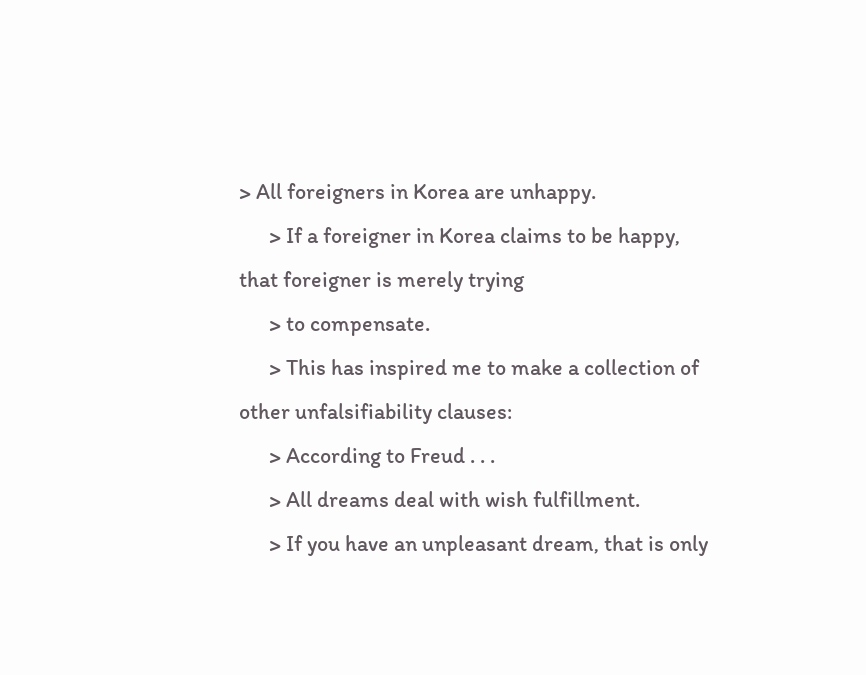> All foreigners in Korea are unhappy.
      > If a foreigner in Korea claims to be happy, that foreigner is merely trying
      > to compensate.
      > This has inspired me to make a collection of other unfalsifiability clauses:
      > According to Freud . . .
      > All dreams deal with wish fulfillment.
      > If you have an unpleasant dream, that is only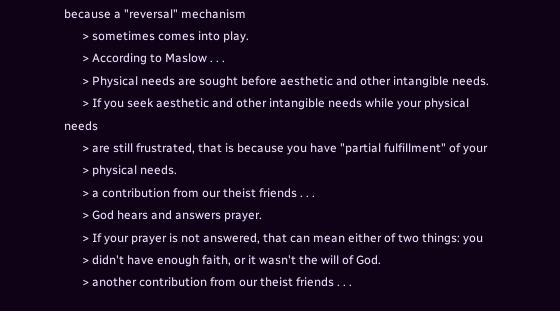because a "reversal" mechanism
      > sometimes comes into play.
      > According to Maslow . . .
      > Physical needs are sought before aesthetic and other intangible needs.
      > If you seek aesthetic and other intangible needs while your physical needs
      > are still frustrated, that is because you have "partial fulfillment" of your
      > physical needs.
      > a contribution from our theist friends . . .
      > God hears and answers prayer.
      > If your prayer is not answered, that can mean either of two things: you
      > didn't have enough faith, or it wasn't the will of God.
      > another contribution from our theist friends . . .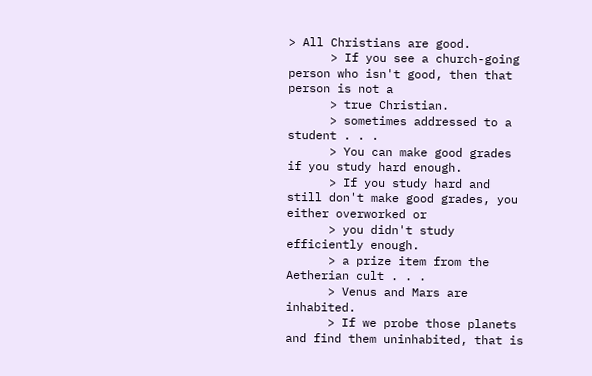> All Christians are good.
      > If you see a church-going person who isn't good, then that person is not a
      > true Christian.
      > sometimes addressed to a student . . .
      > You can make good grades if you study hard enough.
      > If you study hard and still don't make good grades, you either overworked or
      > you didn't study efficiently enough.
      > a prize item from the Aetherian cult . . .
      > Venus and Mars are inhabited.
      > If we probe those planets and find them uninhabited, that is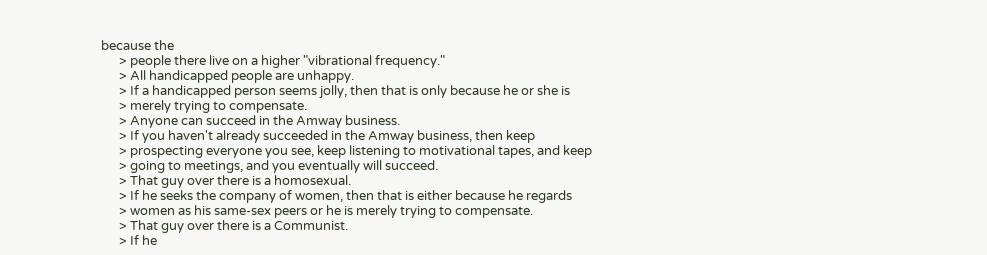because the
      > people there live on a higher "vibrational frequency."
      > All handicapped people are unhappy.
      > If a handicapped person seems jolly, then that is only because he or she is
      > merely trying to compensate.
      > Anyone can succeed in the Amway business.
      > If you haven't already succeeded in the Amway business, then keep
      > prospecting everyone you see, keep listening to motivational tapes, and keep
      > going to meetings, and you eventually will succeed.
      > That guy over there is a homosexual.
      > If he seeks the company of women, then that is either because he regards
      > women as his same-sex peers or he is merely trying to compensate.
      > That guy over there is a Communist.
      > If he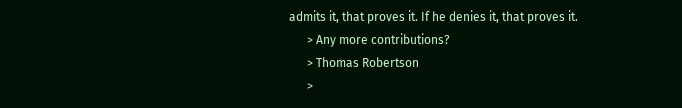admits it, that proves it. If he denies it, that proves it.
      > Any more contributions?
      > Thomas Robertson
      >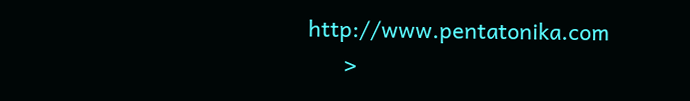http://www.pentatonika.com
      >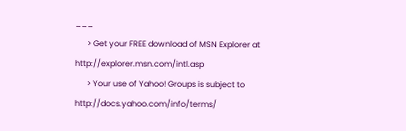___
      > Get your FREE download of MSN Explorer at http://explorer.msn.com/intl.asp
      > Your use of Yahoo! Groups is subject to http://docs.yahoo.com/info/terms/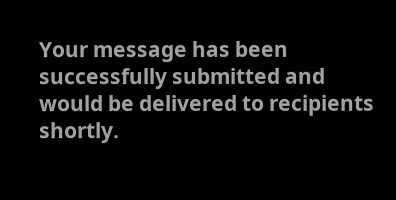Your message has been successfully submitted and would be delivered to recipients shortly.